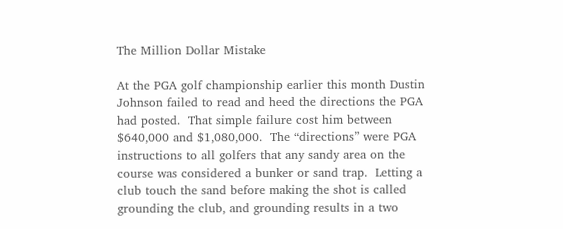The Million Dollar Mistake

At the PGA golf championship earlier this month Dustin Johnson failed to read and heed the directions the PGA had posted.  That simple failure cost him between $640,000 and $1,080,000.  The “directions” were PGA instructions to all golfers that any sandy area on the course was considered a bunker or sand trap.  Letting a club touch the sand before making the shot is called grounding the club, and grounding results in a two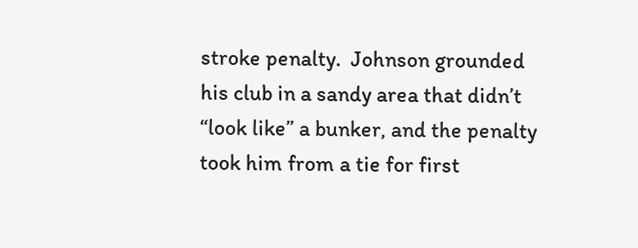stroke penalty.  Johnson grounded his club in a sandy area that didn’t “look like” a bunker, and the penalty took him from a tie for first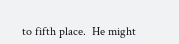to fifth place.  He might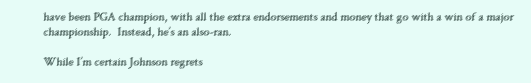have been PGA champion, with all the extra endorsements and money that go with a win of a major championship.  Instead, he’s an also-ran.

While I’m certain Johnson regrets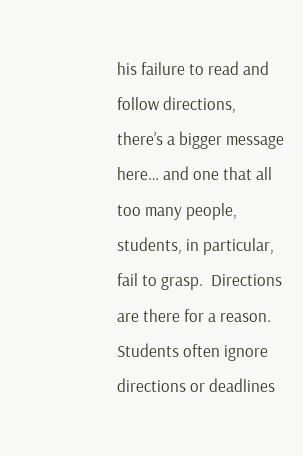his failure to read and follow directions, there’s a bigger message here… and one that all too many people, students, in particular, fail to grasp.  Directions are there for a reason.  Students often ignore directions or deadlines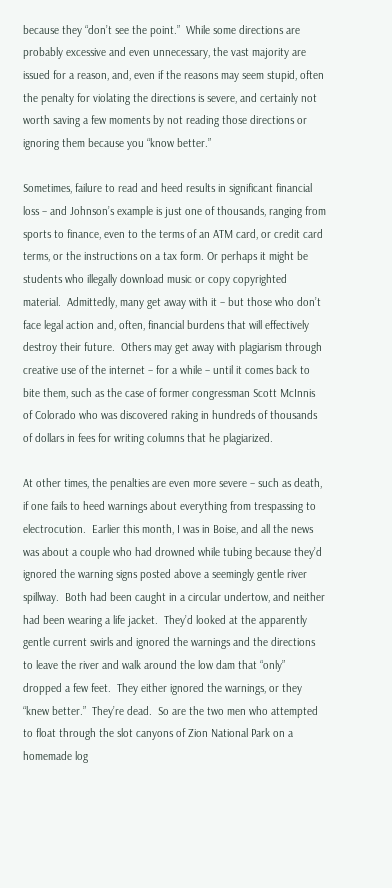because they “don’t see the point.”  While some directions are probably excessive and even unnecessary, the vast majority are issued for a reason, and, even if the reasons may seem stupid, often the penalty for violating the directions is severe, and certainly not worth saving a few moments by not reading those directions or ignoring them because you “know better.”

Sometimes, failure to read and heed results in significant financial loss – and Johnson’s example is just one of thousands, ranging from sports to finance, even to the terms of an ATM card, or credit card terms, or the instructions on a tax form. Or perhaps it might be students who illegally download music or copy copyrighted material.  Admittedly, many get away with it – but those who don’t face legal action and, often, financial burdens that will effectively destroy their future.  Others may get away with plagiarism through creative use of the internet – for a while – until it comes back to bite them, such as the case of former congressman Scott McInnis of Colorado who was discovered raking in hundreds of thousands of dollars in fees for writing columns that he plagiarized.

At other times, the penalties are even more severe – such as death, if one fails to heed warnings about everything from trespassing to electrocution.  Earlier this month, I was in Boise, and all the news was about a couple who had drowned while tubing because they’d ignored the warning signs posted above a seemingly gentle river spillway.  Both had been caught in a circular undertow, and neither had been wearing a life jacket.  They’d looked at the apparently gentle current swirls and ignored the warnings and the directions to leave the river and walk around the low dam that “only” dropped a few feet.  They either ignored the warnings, or they “knew better.”  They’re dead.  So are the two men who attempted to float through the slot canyons of Zion National Park on a homemade log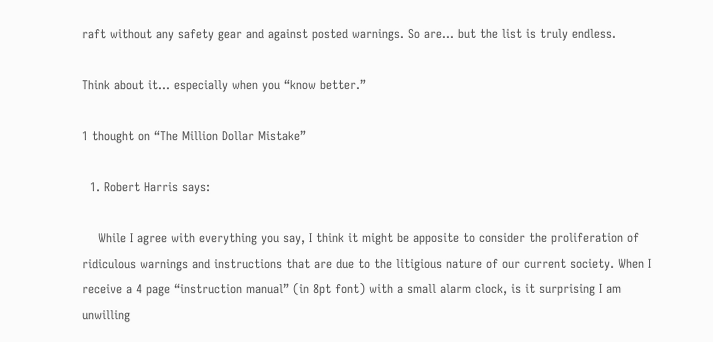raft without any safety gear and against posted warnings. So are… but the list is truly endless.

Think about it… especially when you “know better.”

1 thought on “The Million Dollar Mistake”

  1. Robert Harris says:

    While I agree with everything you say, I think it might be apposite to consider the proliferation of ridiculous warnings and instructions that are due to the litigious nature of our current society. When I receive a 4 page “instruction manual” (in 8pt font) with a small alarm clock, is it surprising I am unwilling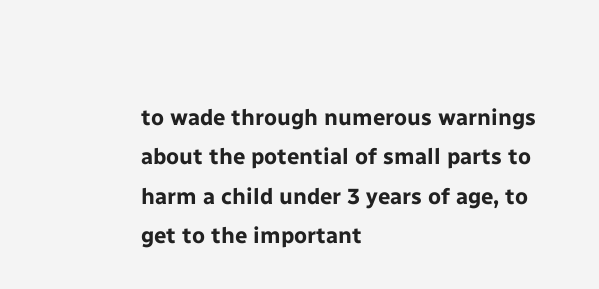to wade through numerous warnings about the potential of small parts to harm a child under 3 years of age, to get to the important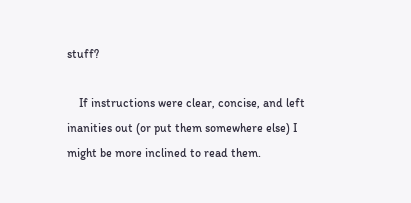stuff?

    If instructions were clear, concise, and left inanities out (or put them somewhere else) I might be more inclined to read them.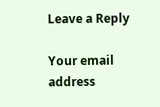Leave a Reply

Your email address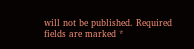will not be published. Required fields are marked *